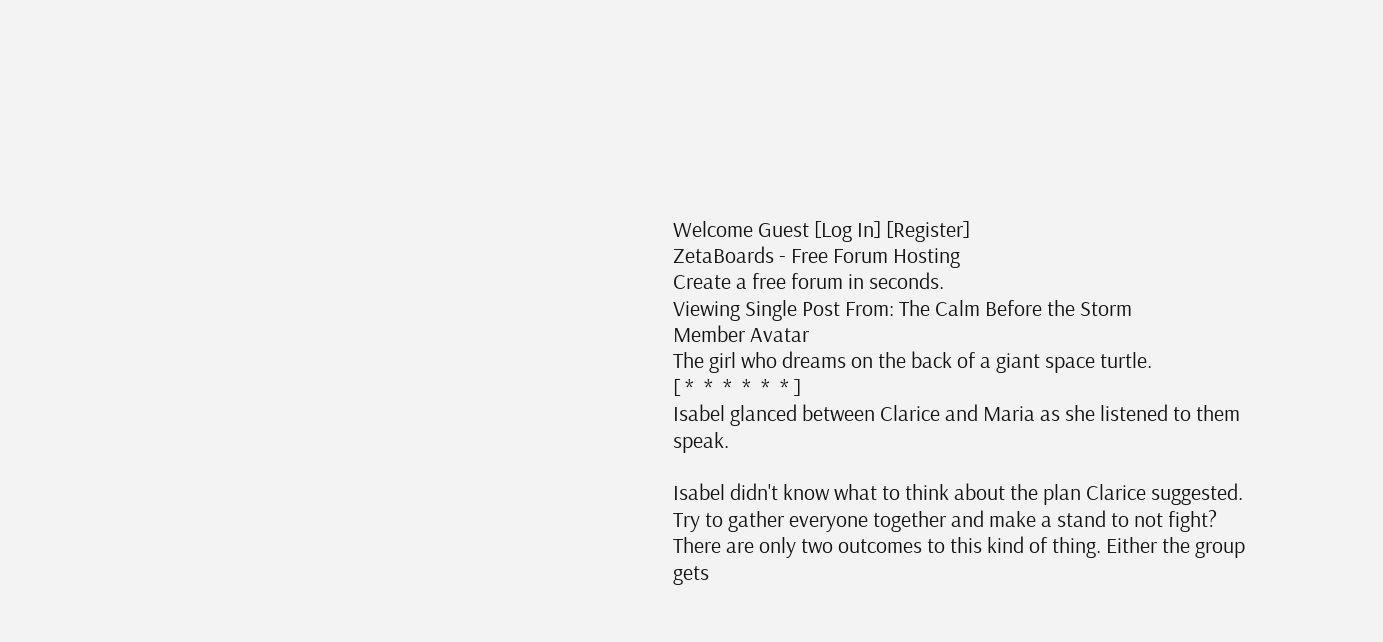Welcome Guest [Log In] [Register]
ZetaBoards - Free Forum Hosting
Create a free forum in seconds.
Viewing Single Post From: The Calm Before the Storm
Member Avatar
The girl who dreams on the back of a giant space turtle.
[ *  *  *  *  *  * ]
Isabel glanced between Clarice and Maria as she listened to them speak.

Isabel didn't know what to think about the plan Clarice suggested. Try to gather everyone together and make a stand to not fight? There are only two outcomes to this kind of thing. Either the group gets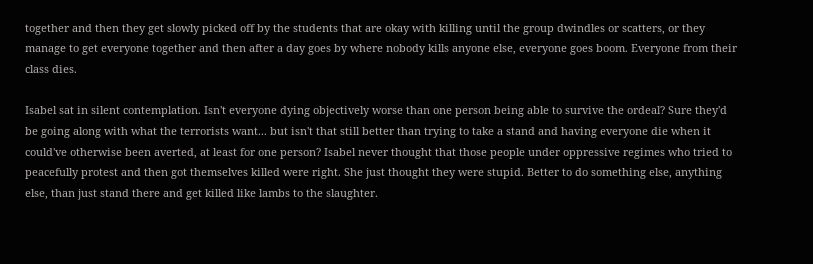together and then they get slowly picked off by the students that are okay with killing until the group dwindles or scatters, or they manage to get everyone together and then after a day goes by where nobody kills anyone else, everyone goes boom. Everyone from their class dies.

Isabel sat in silent contemplation. Isn't everyone dying objectively worse than one person being able to survive the ordeal? Sure they'd be going along with what the terrorists want... but isn't that still better than trying to take a stand and having everyone die when it could've otherwise been averted, at least for one person? Isabel never thought that those people under oppressive regimes who tried to peacefully protest and then got themselves killed were right. She just thought they were stupid. Better to do something else, anything else, than just stand there and get killed like lambs to the slaughter.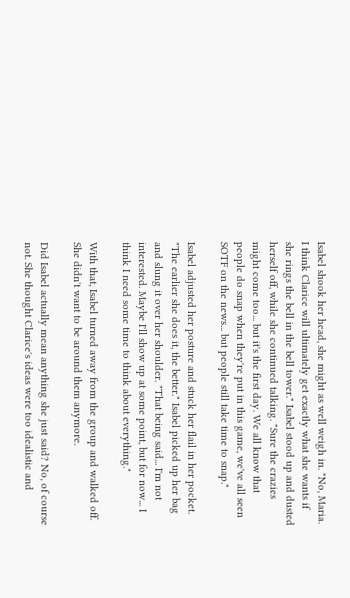Isabel shook her head, she might as well weigh in. "No, Maria. I think Clarice will ultimately get exactly what she wants if she rings the bell in the bell tower." Isabel stood up and dusted herself off, while she continued talking. "Sure the crazies might come too... but it's the first day. We all know that people do snap when they're put in this game, we've all seen SOTF on the news... but people still take time to snap."

Isabel adjusted her posture and stuck her flail in her pocket. "The earlier she does it, the better." Isabel picked up her bag and slung it over her shoulder. "That being said... I'm not interested. Maybe I'll show up at some point, but for now... I think I need some time to think about everything."

With that, Isabel turned away from the group and walked off. She didn't want to be around them anymore.

Did Isabel actually mean anything she just said? No, of course not. She thought Clarice's ideas were too idealistic and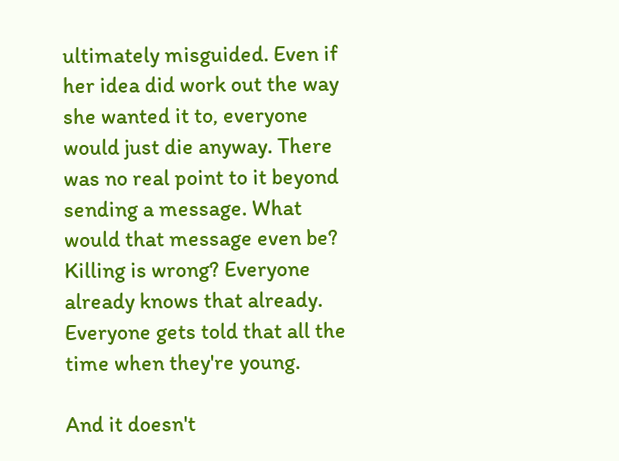ultimately misguided. Even if her idea did work out the way she wanted it to, everyone would just die anyway. There was no real point to it beyond sending a message. What would that message even be? Killing is wrong? Everyone already knows that already. Everyone gets told that all the time when they're young.

And it doesn't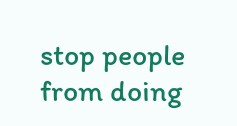stop people from doing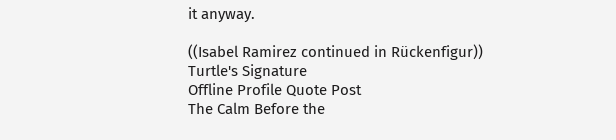it anyway.

((Isabel Ramirez continued in Rückenfigur))
Turtle's Signature
Offline Profile Quote Post
The Calm Before the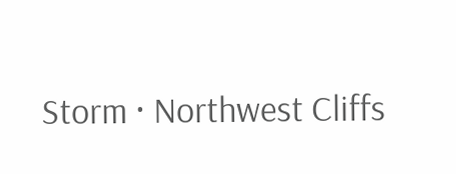Storm · Northwest Cliffs